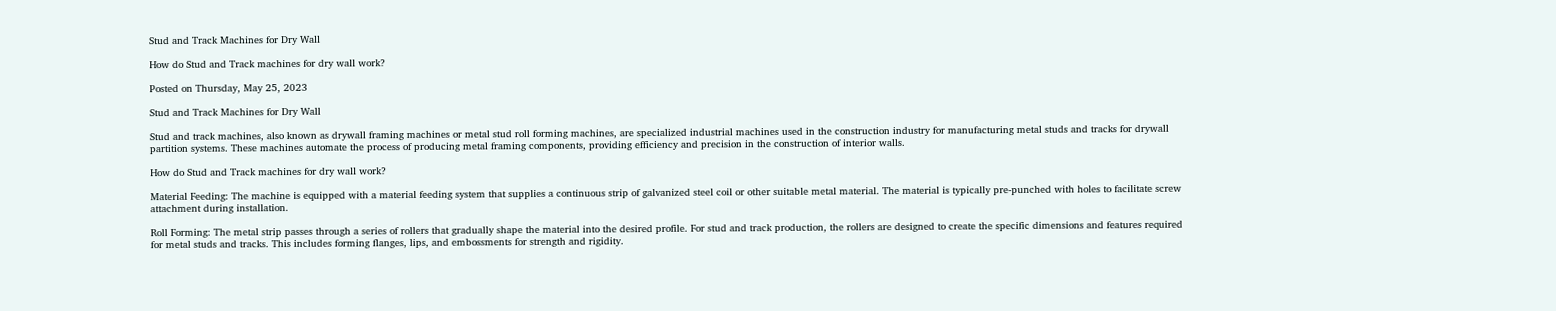Stud and Track Machines for Dry Wall

How do Stud and Track machines for dry wall work?

Posted on Thursday, May 25, 2023

Stud and Track Machines for Dry Wall

Stud and track machines, also known as drywall framing machines or metal stud roll forming machines, are specialized industrial machines used in the construction industry for manufacturing metal studs and tracks for drywall partition systems. These machines automate the process of producing metal framing components, providing efficiency and precision in the construction of interior walls.

How do Stud and Track machines for dry wall work?

Material Feeding: The machine is equipped with a material feeding system that supplies a continuous strip of galvanized steel coil or other suitable metal material. The material is typically pre-punched with holes to facilitate screw attachment during installation.

Roll Forming: The metal strip passes through a series of rollers that gradually shape the material into the desired profile. For stud and track production, the rollers are designed to create the specific dimensions and features required for metal studs and tracks. This includes forming flanges, lips, and embossments for strength and rigidity.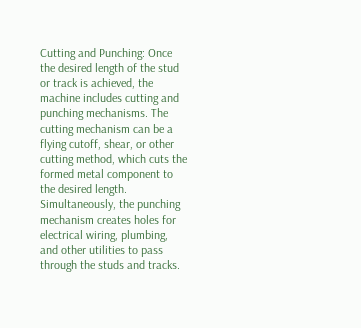Cutting and Punching: Once the desired length of the stud or track is achieved, the machine includes cutting and punching mechanisms. The cutting mechanism can be a flying cutoff, shear, or other cutting method, which cuts the formed metal component to the desired length. Simultaneously, the punching mechanism creates holes for electrical wiring, plumbing, and other utilities to pass through the studs and tracks.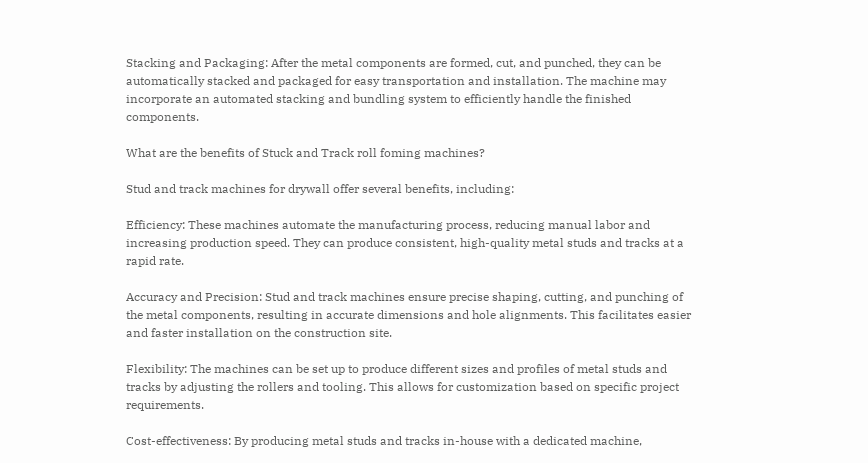Stacking and Packaging: After the metal components are formed, cut, and punched, they can be automatically stacked and packaged for easy transportation and installation. The machine may incorporate an automated stacking and bundling system to efficiently handle the finished components.

What are the benefits of Stuck and Track roll foming machines?

Stud and track machines for drywall offer several benefits, including:

Efficiency: These machines automate the manufacturing process, reducing manual labor and increasing production speed. They can produce consistent, high-quality metal studs and tracks at a rapid rate.

Accuracy and Precision: Stud and track machines ensure precise shaping, cutting, and punching of the metal components, resulting in accurate dimensions and hole alignments. This facilitates easier and faster installation on the construction site.

Flexibility: The machines can be set up to produce different sizes and profiles of metal studs and tracks by adjusting the rollers and tooling. This allows for customization based on specific project requirements.

Cost-effectiveness: By producing metal studs and tracks in-house with a dedicated machine,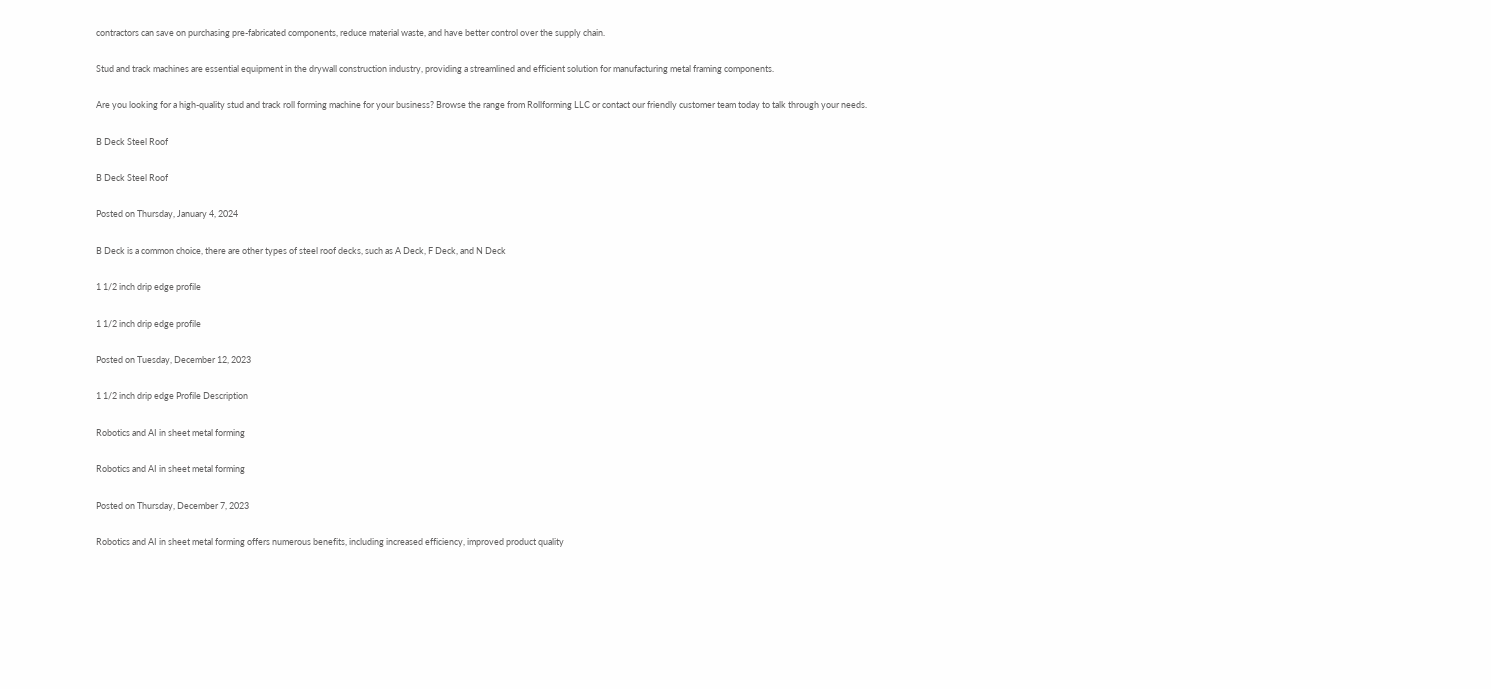contractors can save on purchasing pre-fabricated components, reduce material waste, and have better control over the supply chain.

Stud and track machines are essential equipment in the drywall construction industry, providing a streamlined and efficient solution for manufacturing metal framing components.

Are you looking for a high-quality stud and track roll forming machine for your business? Browse the range from Rollforming LLC or contact our friendly customer team today to talk through your needs.

B Deck Steel Roof

B Deck Steel Roof

Posted on Thursday, January 4, 2024

B Deck is a common choice, there are other types of steel roof decks, such as A Deck, F Deck, and N Deck

1 1/2 inch drip edge profile

1 1/2 inch drip edge profile

Posted on Tuesday, December 12, 2023

1 1/2 inch drip edge Profile Description

Robotics and AI in sheet metal forming

Robotics and AI in sheet metal forming

Posted on Thursday, December 7, 2023

Robotics and AI in sheet metal forming offers numerous benefits, including increased efficiency, improved product quality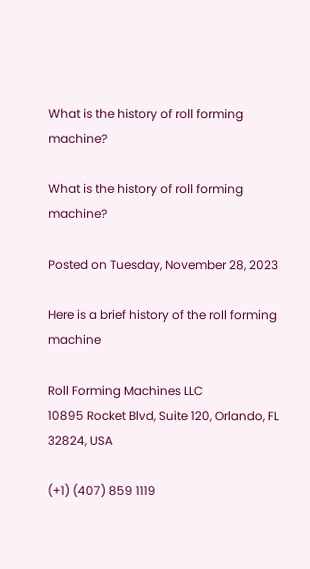What is the history of roll forming machine?

What is the history of roll forming machine?

Posted on Tuesday, November 28, 2023

Here is a brief history of the roll forming machine

Roll Forming Machines LLC
10895 Rocket Blvd, Suite 120, Orlando, FL 32824, USA

(+1) (407) 859 1119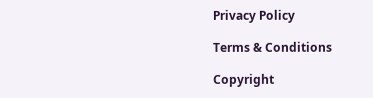Privacy Policy

Terms & Conditions

Copyright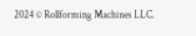2024 © Rollforming Machines LLC.